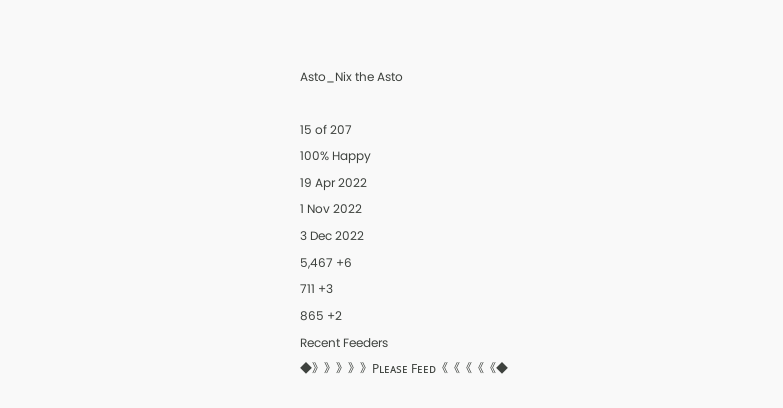Asto_Nix the Asto

15 of 207
100% Happy
19 Apr 2022
1 Nov 2022
3 Dec 2022
5,467 +6
711 +3
865 +2
Recent Feeders
◆》》》》》Pʟᴇᴀsᴇ Fᴇᴇᴅ《《《《《◆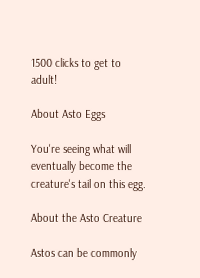1500 clicks to get to adult!

About Asto Eggs

You're seeing what will eventually become the creature's tail on this egg.

About the Asto Creature

Astos can be commonly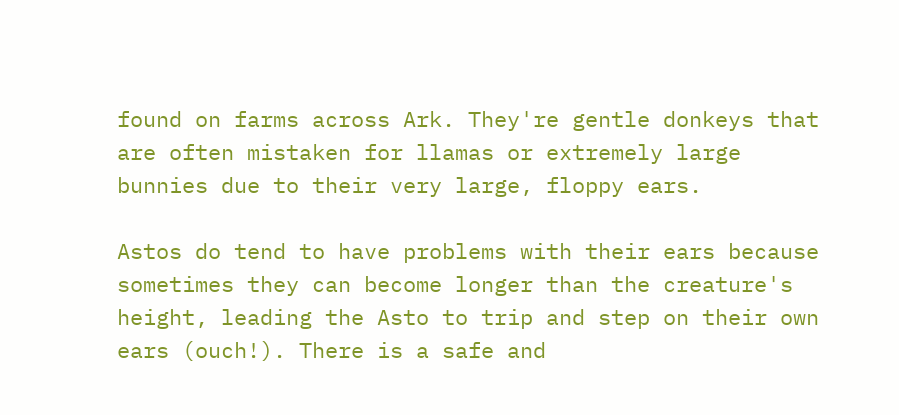found on farms across Ark. They're gentle donkeys that are often mistaken for llamas or extremely large bunnies due to their very large, floppy ears.

Astos do tend to have problems with their ears because sometimes they can become longer than the creature's height, leading the Asto to trip and step on their own ears (ouch!). There is a safe and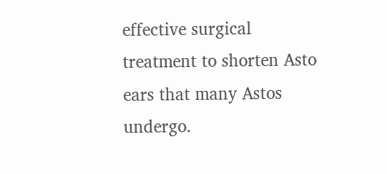effective surgical treatment to shorten Asto ears that many Astos undergo.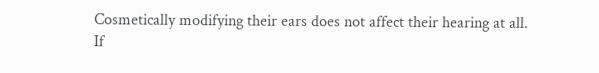Cosmetically modifying their ears does not affect their hearing at all. If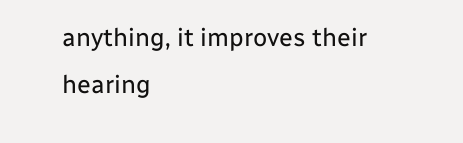anything, it improves their hearing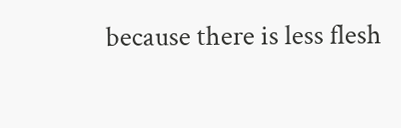because there is less flesh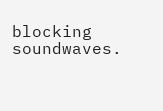blocking soundwaves.